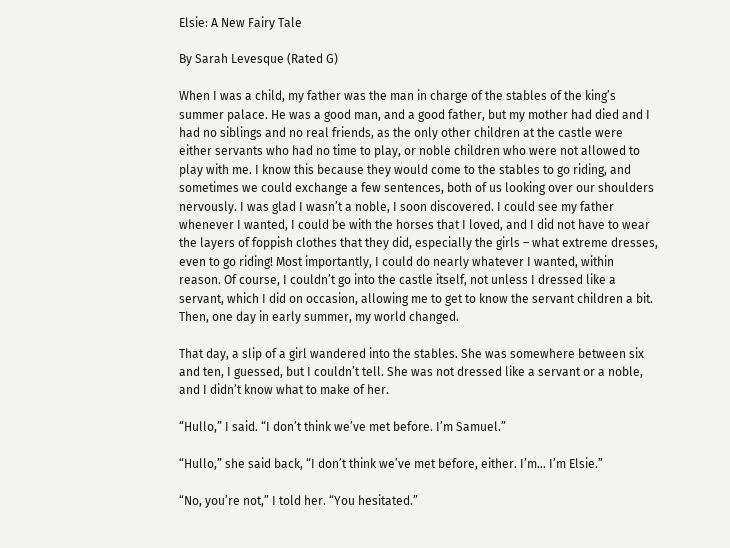Elsie: A New Fairy Tale

By Sarah Levesque (Rated G)

When I was a child, my father was the man in charge of the stables of the king’s summer palace. He was a good man, and a good father, but my mother had died and I had no siblings and no real friends, as the only other children at the castle were either servants who had no time to play, or noble children who were not allowed to play with me. I know this because they would come to the stables to go riding, and sometimes we could exchange a few sentences, both of us looking over our shoulders nervously. I was glad I wasn’t a noble, I soon discovered. I could see my father whenever I wanted, I could be with the horses that I loved, and I did not have to wear the layers of foppish clothes that they did, especially the girls – what extreme dresses, even to go riding! Most importantly, I could do nearly whatever I wanted, within reason. Of course, I couldn’t go into the castle itself, not unless I dressed like a servant, which I did on occasion, allowing me to get to know the servant children a bit. Then, one day in early summer, my world changed.

That day, a slip of a girl wandered into the stables. She was somewhere between six and ten, I guessed, but I couldn’t tell. She was not dressed like a servant or a noble, and I didn’t know what to make of her.

“Hullo,” I said. “I don’t think we’ve met before. I’m Samuel.”

“Hullo,” she said back, “I don’t think we’ve met before, either. I’m… I’m Elsie.”

“No, you’re not,” I told her. “You hesitated.”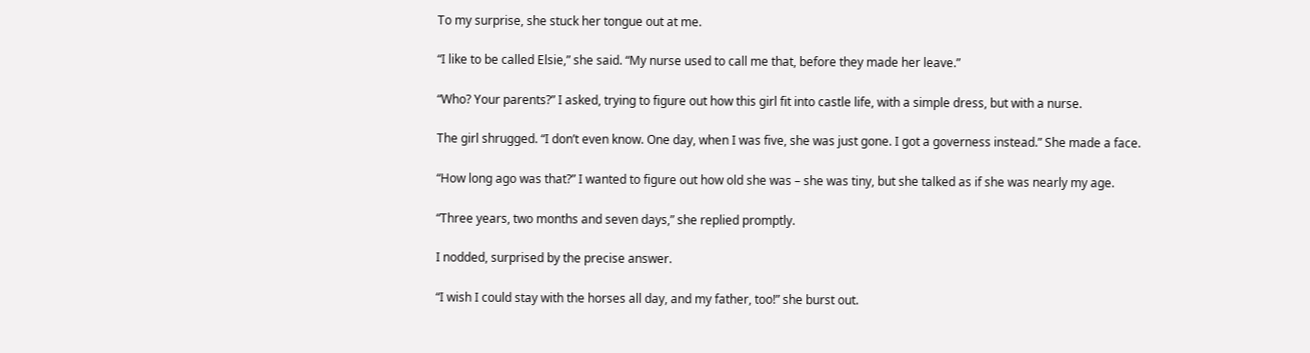To my surprise, she stuck her tongue out at me.

“I like to be called Elsie,” she said. “My nurse used to call me that, before they made her leave.”

“Who? Your parents?” I asked, trying to figure out how this girl fit into castle life, with a simple dress, but with a nurse.

The girl shrugged. “I don’t even know. One day, when I was five, she was just gone. I got a governess instead.” She made a face.

“How long ago was that?” I wanted to figure out how old she was – she was tiny, but she talked as if she was nearly my age.

“Three years, two months and seven days,” she replied promptly.

I nodded, surprised by the precise answer.

“I wish I could stay with the horses all day, and my father, too!” she burst out.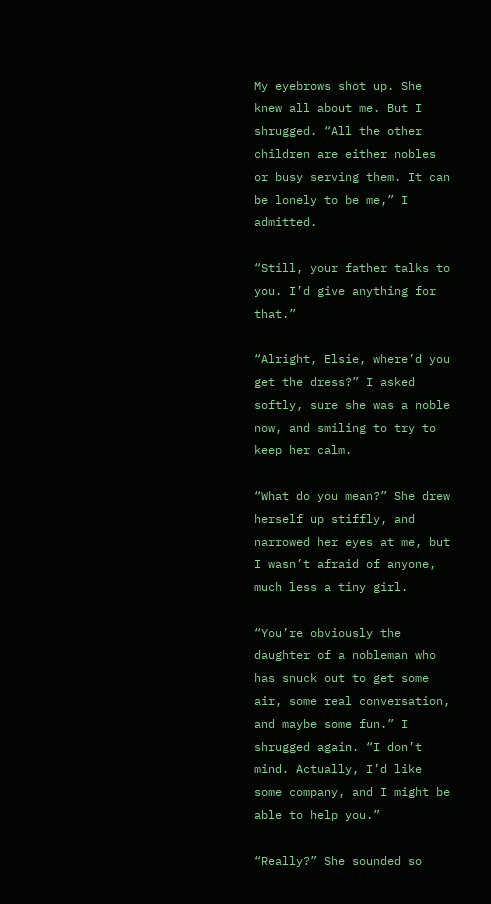My eyebrows shot up. She knew all about me. But I shrugged. “All the other children are either nobles or busy serving them. It can be lonely to be me,” I admitted.

“Still, your father talks to you. I’d give anything for that.”

“Alright, Elsie, where’d you get the dress?” I asked softly, sure she was a noble now, and smiling to try to keep her calm.

“What do you mean?” She drew herself up stiffly, and narrowed her eyes at me, but I wasn’t afraid of anyone, much less a tiny girl.

“You’re obviously the daughter of a nobleman who has snuck out to get some air, some real conversation, and maybe some fun.” I shrugged again. “I don’t mind. Actually, I’d like some company, and I might be able to help you.”

“Really?” She sounded so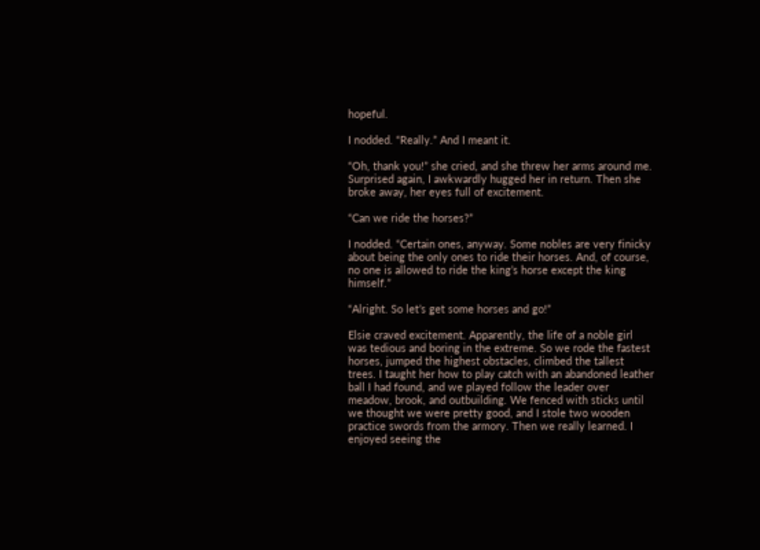hopeful.

I nodded. “Really.” And I meant it.

“Oh, thank you!” she cried, and she threw her arms around me. Surprised again, I awkwardly hugged her in return. Then she broke away, her eyes full of excitement.

“Can we ride the horses?”

I nodded. “Certain ones, anyway. Some nobles are very finicky about being the only ones to ride their horses. And, of course, no one is allowed to ride the king’s horse except the king himself.”

“Alright. So let’s get some horses and go!”

Elsie craved excitement. Apparently, the life of a noble girl was tedious and boring in the extreme. So we rode the fastest horses, jumped the highest obstacles, climbed the tallest trees. I taught her how to play catch with an abandoned leather ball I had found, and we played follow the leader over meadow, brook, and outbuilding. We fenced with sticks until we thought we were pretty good, and I stole two wooden practice swords from the armory. Then we really learned. I enjoyed seeing the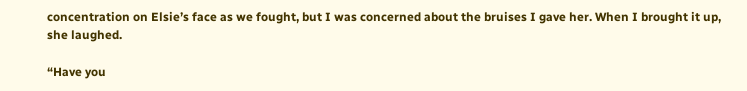concentration on Elsie’s face as we fought, but I was concerned about the bruises I gave her. When I brought it up, she laughed.

“Have you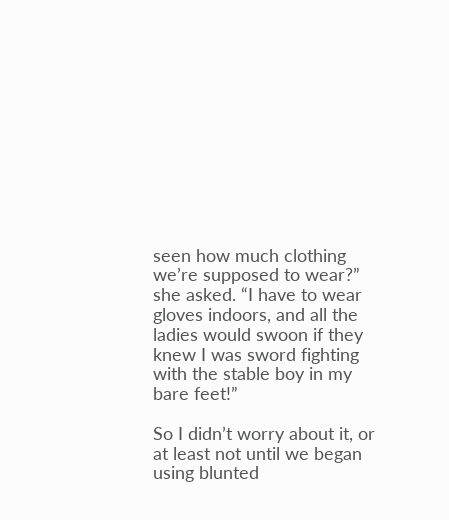seen how much clothing we’re supposed to wear?” she asked. “I have to wear gloves indoors, and all the ladies would swoon if they knew I was sword fighting with the stable boy in my bare feet!”

So I didn’t worry about it, or at least not until we began using blunted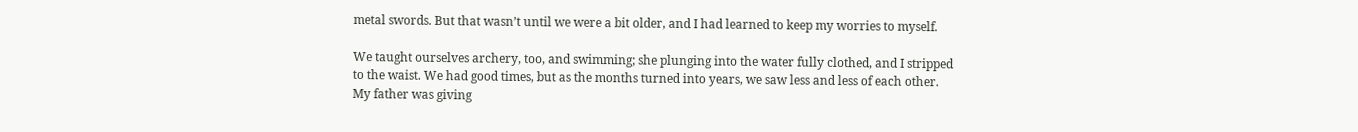metal swords. But that wasn’t until we were a bit older, and I had learned to keep my worries to myself.

We taught ourselves archery, too, and swimming; she plunging into the water fully clothed, and I stripped to the waist. We had good times, but as the months turned into years, we saw less and less of each other. My father was giving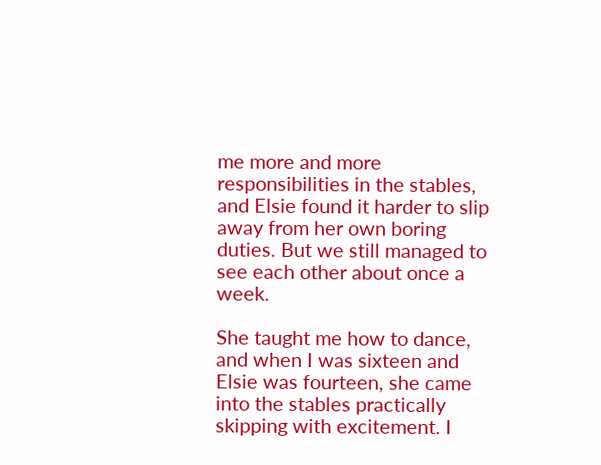me more and more responsibilities in the stables, and Elsie found it harder to slip away from her own boring duties. But we still managed to see each other about once a week.

She taught me how to dance, and when I was sixteen and Elsie was fourteen, she came into the stables practically skipping with excitement. I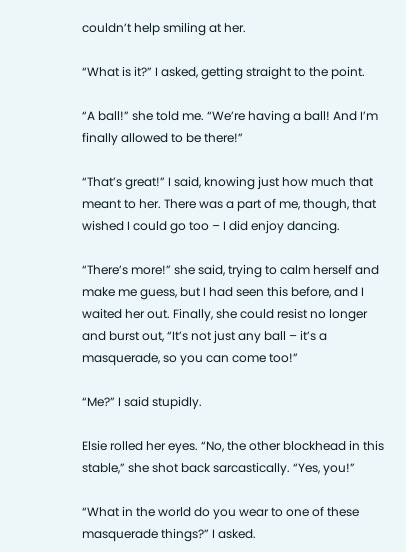couldn’t help smiling at her.

“What is it?” I asked, getting straight to the point.

“A ball!” she told me. “We’re having a ball! And I’m finally allowed to be there!”

“That’s great!” I said, knowing just how much that meant to her. There was a part of me, though, that wished I could go too – I did enjoy dancing.

“There’s more!” she said, trying to calm herself and make me guess, but I had seen this before, and I waited her out. Finally, she could resist no longer and burst out, “It’s not just any ball – it’s a masquerade, so you can come too!”

“Me?” I said stupidly.

Elsie rolled her eyes. “No, the other blockhead in this stable,” she shot back sarcastically. “Yes, you!”

“What in the world do you wear to one of these masquerade things?” I asked.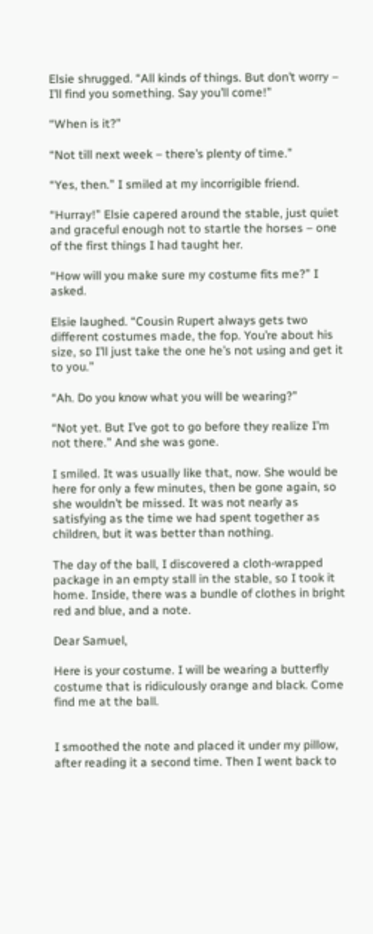Elsie shrugged. “All kinds of things. But don’t worry – I’ll find you something. Say you’ll come!”

“When is it?”

“Not till next week – there’s plenty of time.”

“Yes, then.” I smiled at my incorrigible friend.

“Hurray!” Elsie capered around the stable, just quiet and graceful enough not to startle the horses – one of the first things I had taught her.

“How will you make sure my costume fits me?” I asked.

Elsie laughed. “Cousin Rupert always gets two different costumes made, the fop. You’re about his size, so I’ll just take the one he’s not using and get it to you.”

“Ah. Do you know what you will be wearing?”

“Not yet. But I’ve got to go before they realize I’m not there.” And she was gone.

I smiled. It was usually like that, now. She would be here for only a few minutes, then be gone again, so she wouldn’t be missed. It was not nearly as satisfying as the time we had spent together as children, but it was better than nothing.

The day of the ball, I discovered a cloth-wrapped package in an empty stall in the stable, so I took it home. Inside, there was a bundle of clothes in bright red and blue, and a note.

Dear Samuel,

Here is your costume. I will be wearing a butterfly costume that is ridiculously orange and black. Come find me at the ball.


I smoothed the note and placed it under my pillow, after reading it a second time. Then I went back to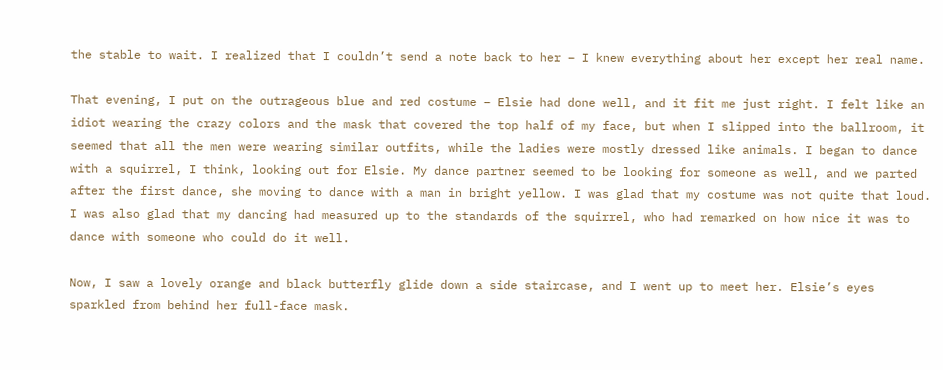the stable to wait. I realized that I couldn’t send a note back to her – I knew everything about her except her real name.

That evening, I put on the outrageous blue and red costume – Elsie had done well, and it fit me just right. I felt like an idiot wearing the crazy colors and the mask that covered the top half of my face, but when I slipped into the ballroom, it seemed that all the men were wearing similar outfits, while the ladies were mostly dressed like animals. I began to dance with a squirrel, I think, looking out for Elsie. My dance partner seemed to be looking for someone as well, and we parted after the first dance, she moving to dance with a man in bright yellow. I was glad that my costume was not quite that loud. I was also glad that my dancing had measured up to the standards of the squirrel, who had remarked on how nice it was to dance with someone who could do it well.

Now, I saw a lovely orange and black butterfly glide down a side staircase, and I went up to meet her. Elsie’s eyes sparkled from behind her full-face mask.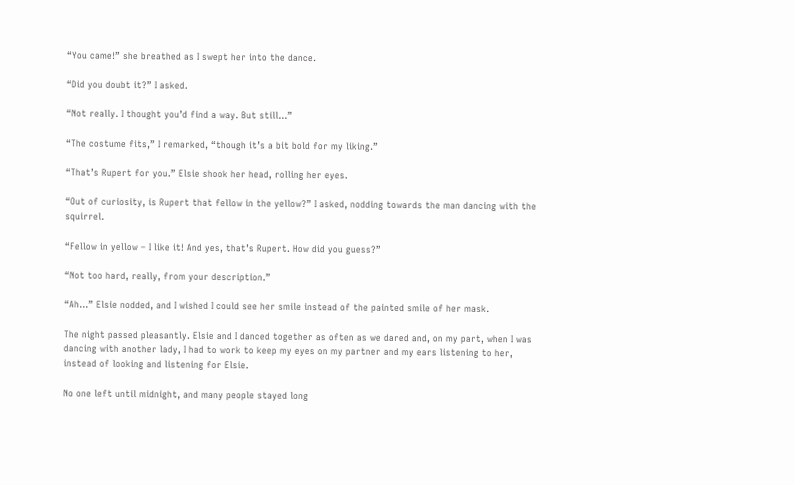“You came!” she breathed as I swept her into the dance.

“Did you doubt it?” I asked.

“Not really. I thought you’d find a way. But still…”

“The costume fits,” I remarked, “though it’s a bit bold for my liking.”

“That’s Rupert for you.” Elsie shook her head, rolling her eyes.

“Out of curiosity, is Rupert that fellow in the yellow?” I asked, nodding towards the man dancing with the squirrel.

“Fellow in yellow – I like it! And yes, that’s Rupert. How did you guess?”

“Not too hard, really, from your description.”

“Ah…” Elsie nodded, and I wished I could see her smile instead of the painted smile of her mask.

The night passed pleasantly. Elsie and I danced together as often as we dared and, on my part, when I was dancing with another lady, I had to work to keep my eyes on my partner and my ears listening to her, instead of looking and listening for Elsie.

No one left until midnight, and many people stayed long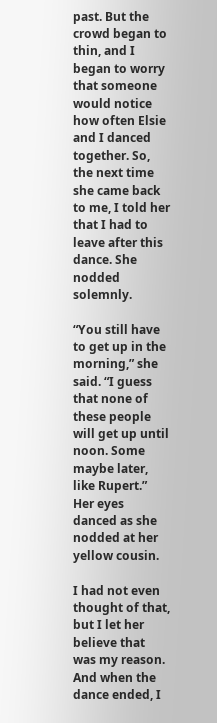past. But the crowd began to thin, and I began to worry that someone would notice how often Elsie and I danced together. So, the next time she came back to me, I told her that I had to leave after this dance. She nodded solemnly.

“You still have to get up in the morning,” she said. “I guess that none of these people will get up until noon. Some maybe later, like Rupert.” Her eyes danced as she nodded at her yellow cousin.

I had not even thought of that, but I let her believe that was my reason. And when the dance ended, I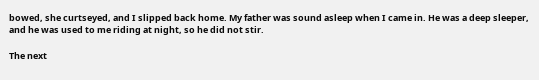bowed, she curtseyed, and I slipped back home. My father was sound asleep when I came in. He was a deep sleeper, and he was used to me riding at night, so he did not stir.

The next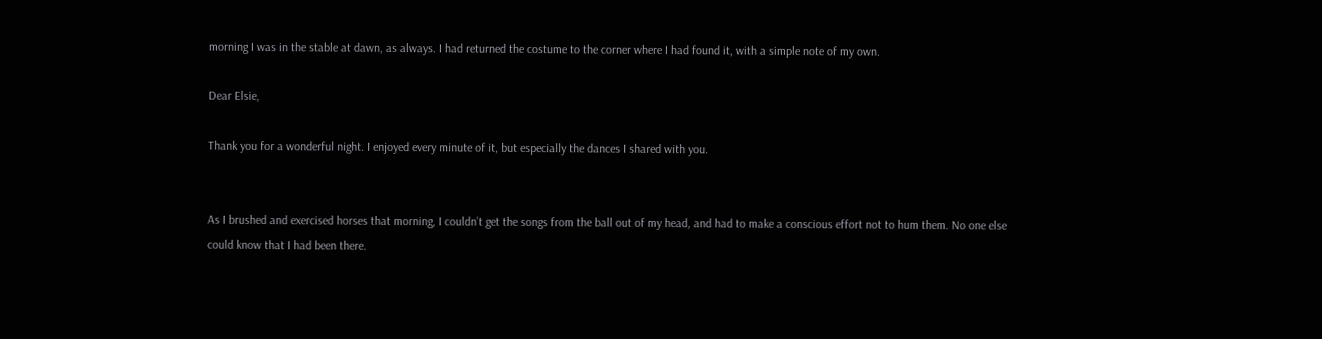morning I was in the stable at dawn, as always. I had returned the costume to the corner where I had found it, with a simple note of my own.

Dear Elsie,

Thank you for a wonderful night. I enjoyed every minute of it, but especially the dances I shared with you.


As I brushed and exercised horses that morning, I couldn’t get the songs from the ball out of my head, and had to make a conscious effort not to hum them. No one else could know that I had been there.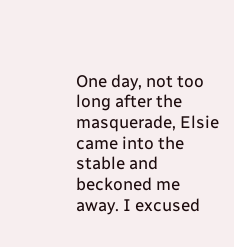One day, not too long after the masquerade, Elsie came into the stable and beckoned me away. I excused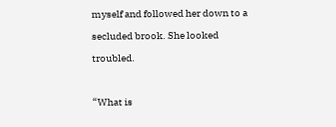myself and followed her down to a secluded brook. She looked troubled.

“What is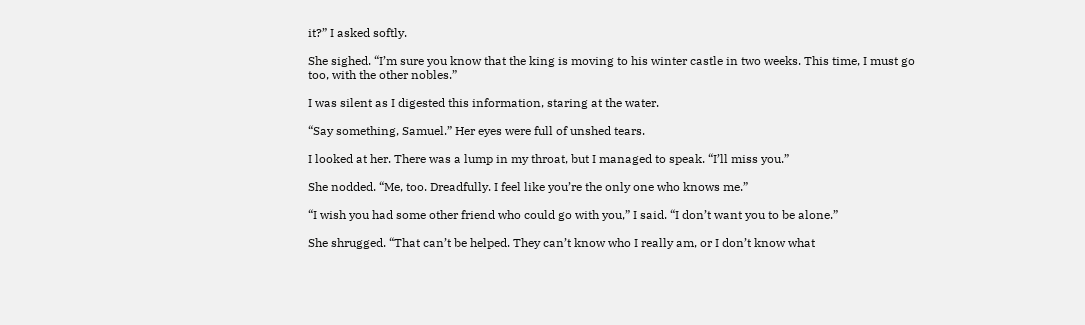it?” I asked softly.

She sighed. “I’m sure you know that the king is moving to his winter castle in two weeks. This time, I must go too, with the other nobles.”

I was silent as I digested this information, staring at the water.

“Say something, Samuel.” Her eyes were full of unshed tears.

I looked at her. There was a lump in my throat, but I managed to speak. “I’ll miss you.”

She nodded. “Me, too. Dreadfully. I feel like you’re the only one who knows me.”

“I wish you had some other friend who could go with you,” I said. “I don’t want you to be alone.”

She shrugged. “That can’t be helped. They can’t know who I really am, or I don’t know what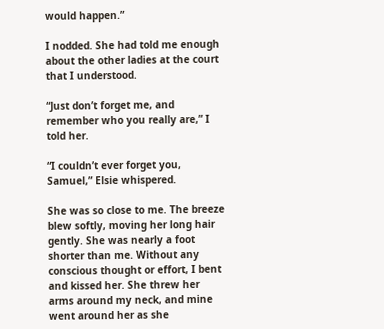would happen.”

I nodded. She had told me enough about the other ladies at the court that I understood.

“Just don’t forget me, and remember who you really are,” I told her.

“I couldn’t ever forget you, Samuel,” Elsie whispered.

She was so close to me. The breeze blew softly, moving her long hair gently. She was nearly a foot shorter than me. Without any conscious thought or effort, I bent and kissed her. She threw her arms around my neck, and mine went around her as she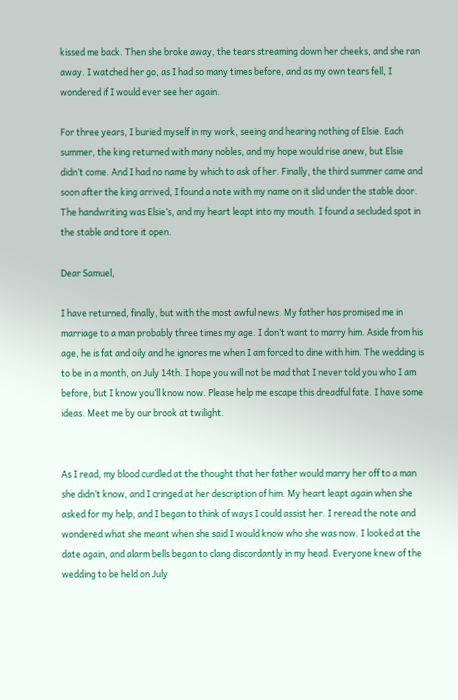kissed me back. Then she broke away, the tears streaming down her cheeks, and she ran away. I watched her go, as I had so many times before, and as my own tears fell, I wondered if I would ever see her again.

For three years, I buried myself in my work, seeing and hearing nothing of Elsie. Each summer, the king returned with many nobles, and my hope would rise anew, but Elsie didn’t come. And I had no name by which to ask of her. Finally, the third summer came and soon after the king arrived, I found a note with my name on it slid under the stable door. The handwriting was Elsie’s, and my heart leapt into my mouth. I found a secluded spot in the stable and tore it open.

Dear Samuel,

I have returned, finally, but with the most awful news. My father has promised me in marriage to a man probably three times my age. I don’t want to marry him. Aside from his age, he is fat and oily and he ignores me when I am forced to dine with him. The wedding is to be in a month, on July 14th. I hope you will not be mad that I never told you who I am before, but I know you’ll know now. Please help me escape this dreadful fate. I have some ideas. Meet me by our brook at twilight.


As I read, my blood curdled at the thought that her father would marry her off to a man she didn’t know, and I cringed at her description of him. My heart leapt again when she asked for my help, and I began to think of ways I could assist her. I reread the note and wondered what she meant when she said I would know who she was now. I looked at the date again, and alarm bells began to clang discordantly in my head. Everyone knew of the wedding to be held on July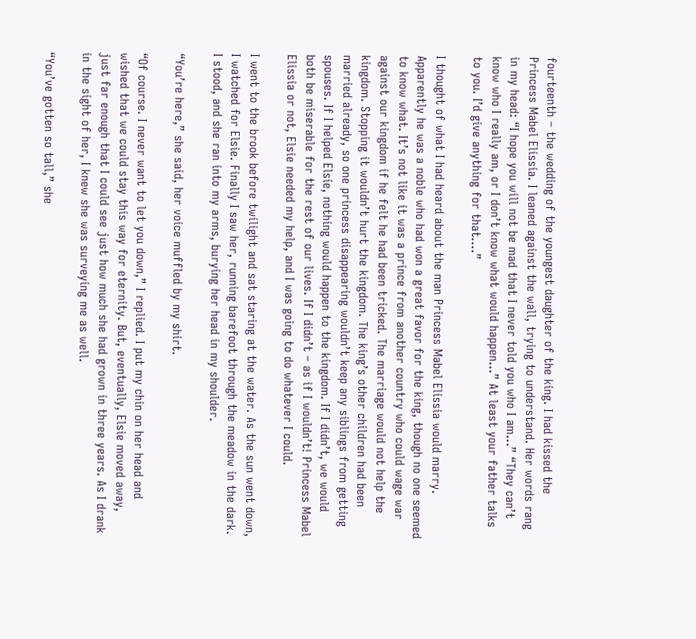fourteenth – the wedding of the youngest daughter of the king. I had kissed the Princess Mabel Elissia. I leaned against the wall, trying to understand. Her words rang in my head: “I hope you will not be mad that I never told you who I am…” “They can’t know who I really am, or I don’t know what would happen…” At least your father talks to you. I’d give anything for that….”

I thought of what I had heard about the man Princess Mabel Elissia would marry. Apparently he was a noble who had won a great favor for the king, though no one seemed to know what. It’s not like it was a prince from another country who could wage war against our kingdom if he felt he had been tricked. The marriage would not help the kingdom. Stopping it wouldn’t hurt the kingdom. The king’s other children had been married already, so one princess disappearing wouldn’t keep any siblings from getting spouses. If I helped Elsie, nothing would happen to the kingdom. If I didn’t, we would both be miserable for the rest of our lives. If I didn’t – as if I wouldn’t! Princess Mabel Elissia or not, Elsie needed my help, and I was going to do whatever I could.

I went to the brook before twilight and sat staring at the water. As the sun went down, I watched for Elsie. Finally I saw her, running barefoot through the meadow in the dark. I stood, and she ran into my arms, burying her head in my shoulder.

“You’re here,” she said, her voice muffled by my shirt.

“Of course. I never want to let you down,” I replied. I put my chin on her head and wished that we could stay this way for eternity. But, eventually, Elsie moved away, just far enough that I could see just how much she had grown in three years. As I drank in the sight of her, I knew she was surveying me as well.

“You’ve gotten so tall,” she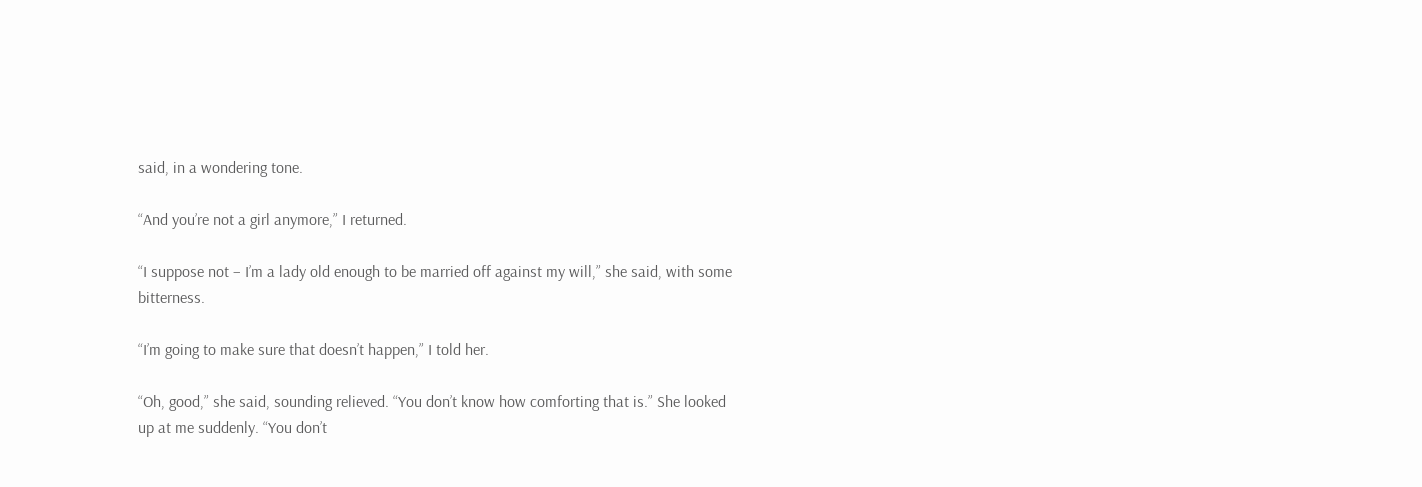said, in a wondering tone.

“And you’re not a girl anymore,” I returned.

“I suppose not – I’m a lady old enough to be married off against my will,” she said, with some bitterness.

“I’m going to make sure that doesn’t happen,” I told her.

“Oh, good,” she said, sounding relieved. “You don’t know how comforting that is.” She looked up at me suddenly. “You don’t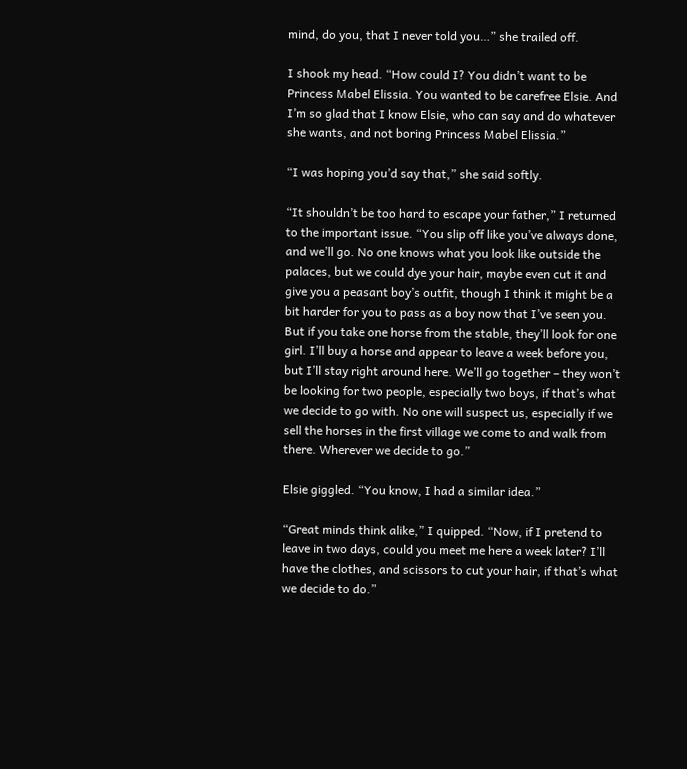mind, do you, that I never told you…” she trailed off.

I shook my head. “How could I? You didn’t want to be Princess Mabel Elissia. You wanted to be carefree Elsie. And I’m so glad that I know Elsie, who can say and do whatever she wants, and not boring Princess Mabel Elissia.”

“I was hoping you’d say that,” she said softly.

“It shouldn’t be too hard to escape your father,” I returned to the important issue. “You slip off like you’ve always done, and we’ll go. No one knows what you look like outside the palaces, but we could dye your hair, maybe even cut it and give you a peasant boy’s outfit, though I think it might be a bit harder for you to pass as a boy now that I’ve seen you. But if you take one horse from the stable, they’ll look for one girl. I’ll buy a horse and appear to leave a week before you, but I’ll stay right around here. We’ll go together – they won’t be looking for two people, especially two boys, if that’s what we decide to go with. No one will suspect us, especially if we sell the horses in the first village we come to and walk from there. Wherever we decide to go.”

Elsie giggled. “You know, I had a similar idea.”

“Great minds think alike,” I quipped. “Now, if I pretend to leave in two days, could you meet me here a week later? I’ll have the clothes, and scissors to cut your hair, if that’s what we decide to do.”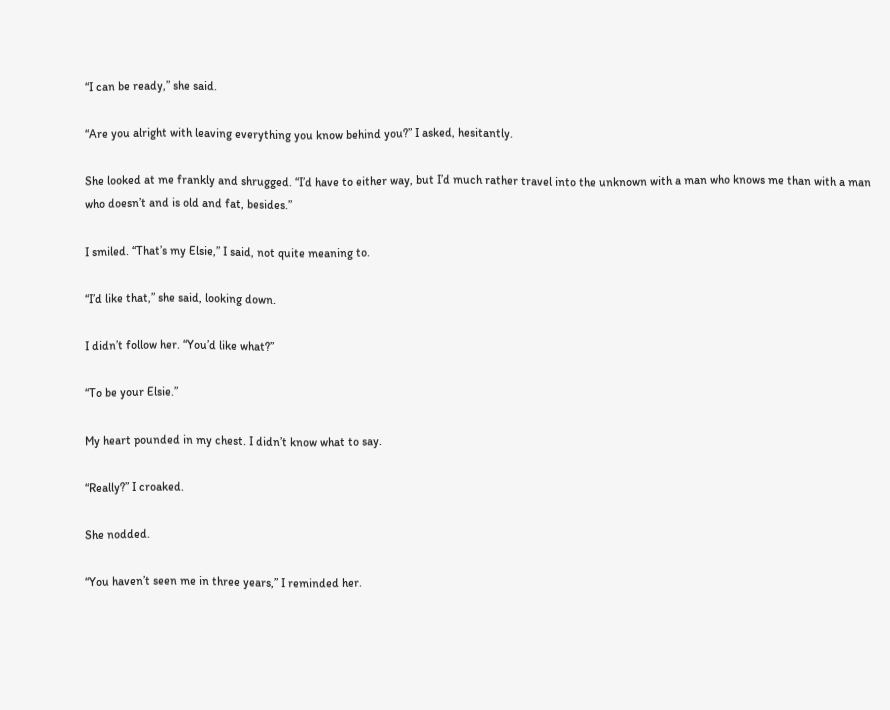“I can be ready,” she said.

“Are you alright with leaving everything you know behind you?” I asked, hesitantly.

She looked at me frankly and shrugged. “I’d have to either way, but I’d much rather travel into the unknown with a man who knows me than with a man who doesn’t and is old and fat, besides.”

I smiled. “That’s my Elsie,” I said, not quite meaning to.

“I’d like that,” she said, looking down.

I didn’t follow her. “You’d like what?”

“To be your Elsie.”

My heart pounded in my chest. I didn’t know what to say.

“Really?” I croaked.

She nodded.

“You haven’t seen me in three years,” I reminded her.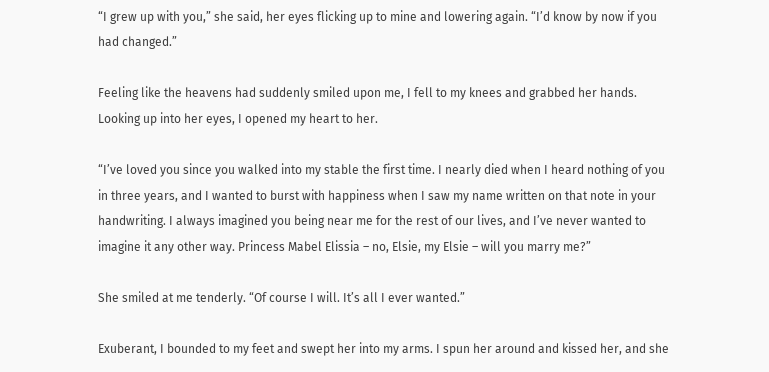“I grew up with you,” she said, her eyes flicking up to mine and lowering again. “I’d know by now if you had changed.”

Feeling like the heavens had suddenly smiled upon me, I fell to my knees and grabbed her hands. Looking up into her eyes, I opened my heart to her.

“I’ve loved you since you walked into my stable the first time. I nearly died when I heard nothing of you in three years, and I wanted to burst with happiness when I saw my name written on that note in your handwriting. I always imagined you being near me for the rest of our lives, and I’ve never wanted to imagine it any other way. Princess Mabel Elissia – no, Elsie, my Elsie – will you marry me?”

She smiled at me tenderly. “Of course I will. It’s all I ever wanted.”

Exuberant, I bounded to my feet and swept her into my arms. I spun her around and kissed her, and she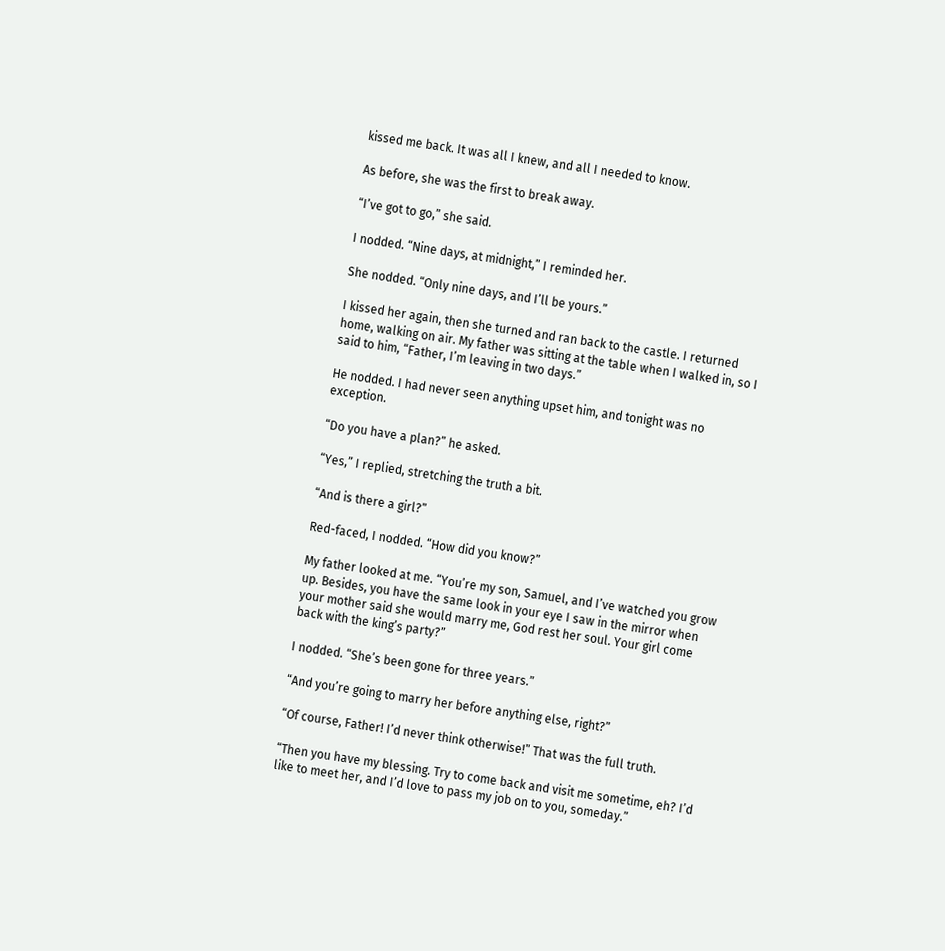kissed me back. It was all I knew, and all I needed to know.

As before, she was the first to break away.

“I’ve got to go,” she said.

I nodded. “Nine days, at midnight,” I reminded her.

She nodded. “Only nine days, and I’ll be yours.”

I kissed her again, then she turned and ran back to the castle. I returned home, walking on air. My father was sitting at the table when I walked in, so I said to him, “Father, I’m leaving in two days.”

He nodded. I had never seen anything upset him, and tonight was no exception.

“Do you have a plan?” he asked.

“Yes,” I replied, stretching the truth a bit.

“And is there a girl?”

Red-faced, I nodded. “How did you know?”

My father looked at me. “You’re my son, Samuel, and I’ve watched you grow up. Besides, you have the same look in your eye I saw in the mirror when your mother said she would marry me, God rest her soul. Your girl come back with the king’s party?”

I nodded. “She’s been gone for three years.”

“And you’re going to marry her before anything else, right?”

“Of course, Father! I’d never think otherwise!” That was the full truth.

“Then you have my blessing. Try to come back and visit me sometime, eh? I’d like to meet her, and I’d love to pass my job on to you, someday.”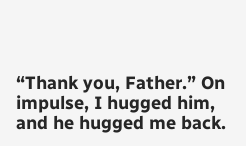“Thank you, Father.” On impulse, I hugged him, and he hugged me back.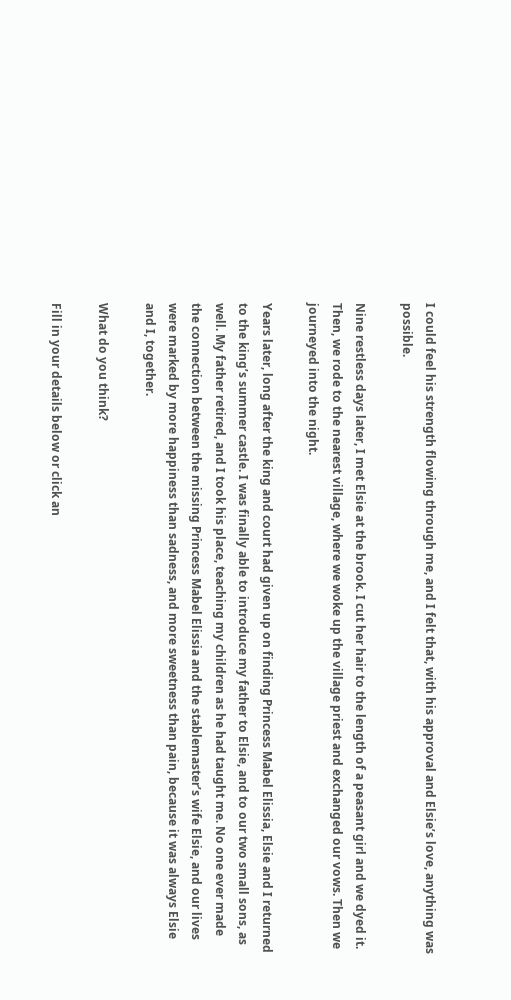I could feel his strength flowing through me, and I felt that, with his approval and Elsie’s love, anything was possible.

Nine restless days later, I met Elsie at the brook. I cut her hair to the length of a peasant girl and we dyed it. Then, we rode to the nearest village, where we woke up the village priest and exchanged our vows. Then we journeyed into the night.

Years later, long after the king and court had given up on finding Princess Mabel Elissia, Elsie and I returned to the king’s summer castle. I was finally able to introduce my father to Elsie, and to our two small sons, as well. My father retired, and I took his place, teaching my children as he had taught me. No one ever made the connection between the missing Princess Mabel Elissia and the stablemaster’s wife Elsie, and our lives were marked by more happiness than sadness, and more sweetness than pain, because it was always Elsie and I, together.

What do you think?

Fill in your details below or click an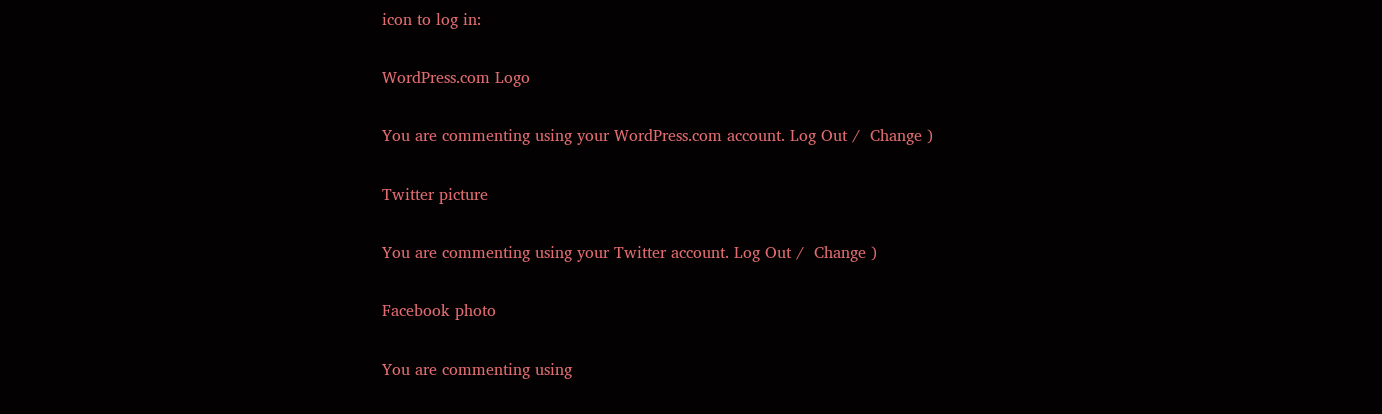icon to log in:

WordPress.com Logo

You are commenting using your WordPress.com account. Log Out /  Change )

Twitter picture

You are commenting using your Twitter account. Log Out /  Change )

Facebook photo

You are commenting using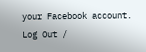your Facebook account. Log Out /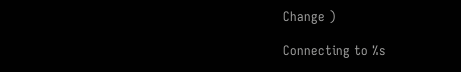Change )

Connecting to %s